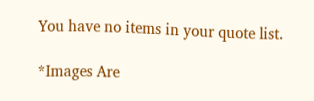You have no items in your quote list.

*Images Are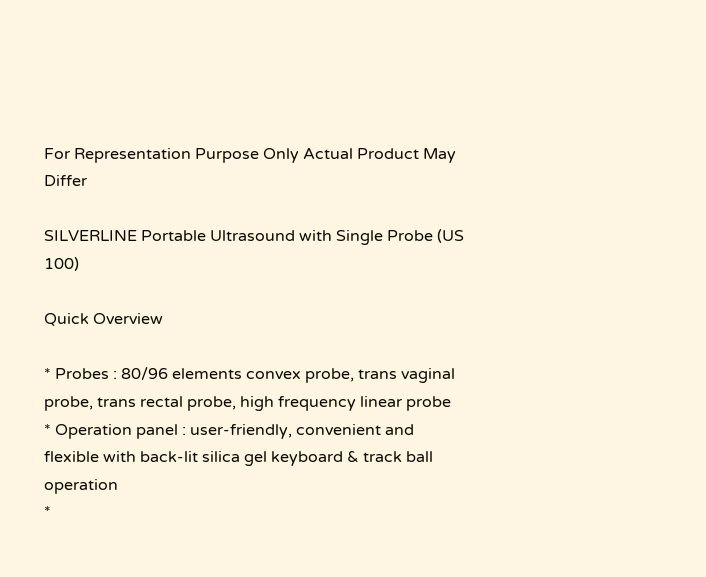For Representation Purpose Only Actual Product May Differ

SILVERLINE Portable Ultrasound with Single Probe (US 100)

Quick Overview

* Probes : 80/96 elements convex probe, trans vaginal probe, trans rectal probe, high frequency linear probe
* Operation panel : user-friendly, convenient and flexible with back-lit silica gel keyboard & track ball operation
*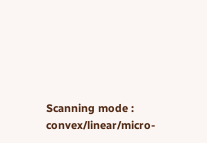Scanning mode : convex/linear/micro-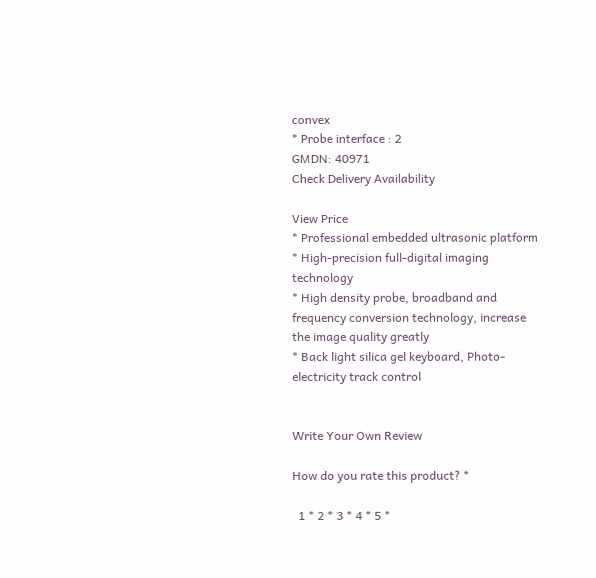convex
* Probe interface : 2
GMDN: 40971
Check Delivery Availability

View Price
* Professional embedded ultrasonic platform
* High-precision full-digital imaging technology
* High density probe, broadband and frequency conversion technology, increase the image quality greatly
* Back light silica gel keyboard, Photo- electricity track control


Write Your Own Review

How do you rate this product? *

  1 * 2 * 3 * 4 * 5 *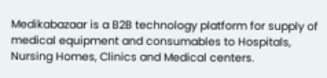Medikabazaar is a B2B technology platform for supply of medical equipment and consumables to Hospitals, Nursing Homes, Clinics and Medical centers.